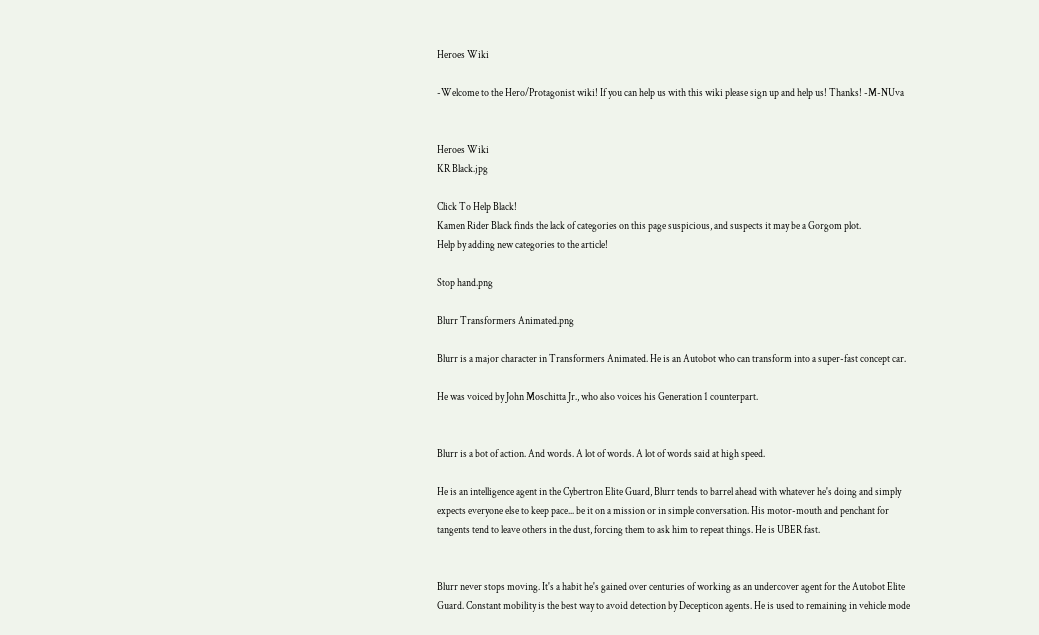Heroes Wiki

-Welcome to the Hero/Protagonist wiki! If you can help us with this wiki please sign up and help us! Thanks! -M-NUva


Heroes Wiki
KR Black.jpg

Click To Help Black!
Kamen Rider Black finds the lack of categories on this page suspicious, and suspects it may be a Gorgom plot.
Help by adding new categories to the article!

Stop hand.png

Blurr Transformers Animated.png

Blurr is a major character in Transformers Animated. He is an Autobot who can transform into a super-fast concept car.

He was voiced by John Moschitta Jr., who also voices his Generation 1 counterpart.


Blurr is a bot of action. And words. A lot of words. A lot of words said at high speed.

He is an intelligence agent in the Cybertron Elite Guard, Blurr tends to barrel ahead with whatever he's doing and simply expects everyone else to keep pace... be it on a mission or in simple conversation. His motor-mouth and penchant for tangents tend to leave others in the dust, forcing them to ask him to repeat things. He is UBER fast.


Blurr never stops moving. It's a habit he's gained over centuries of working as an undercover agent for the Autobot Elite Guard. Constant mobility is the best way to avoid detection by Decepticon agents. He is used to remaining in vehicle mode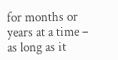for months or years at a time – as long as it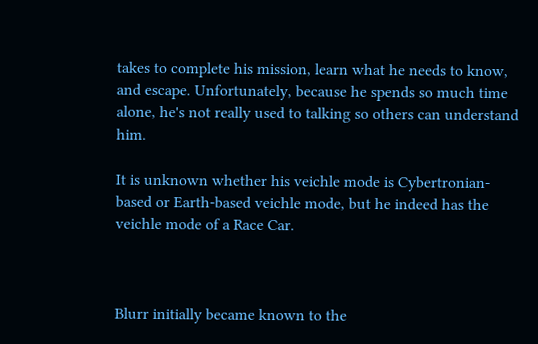takes to complete his mission, learn what he needs to know, and escape. Unfortunately, because he spends so much time alone, he's not really used to talking so others can understand him.

It is unknown whether his veichle mode is Cybertronian-based or Earth-based veichle mode, but he indeed has the veichle mode of a Race Car.



Blurr initially became known to the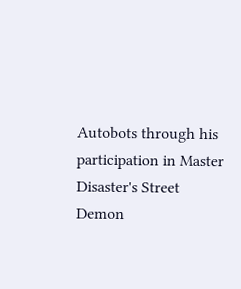Autobots through his participation in Master Disaster's Street Demon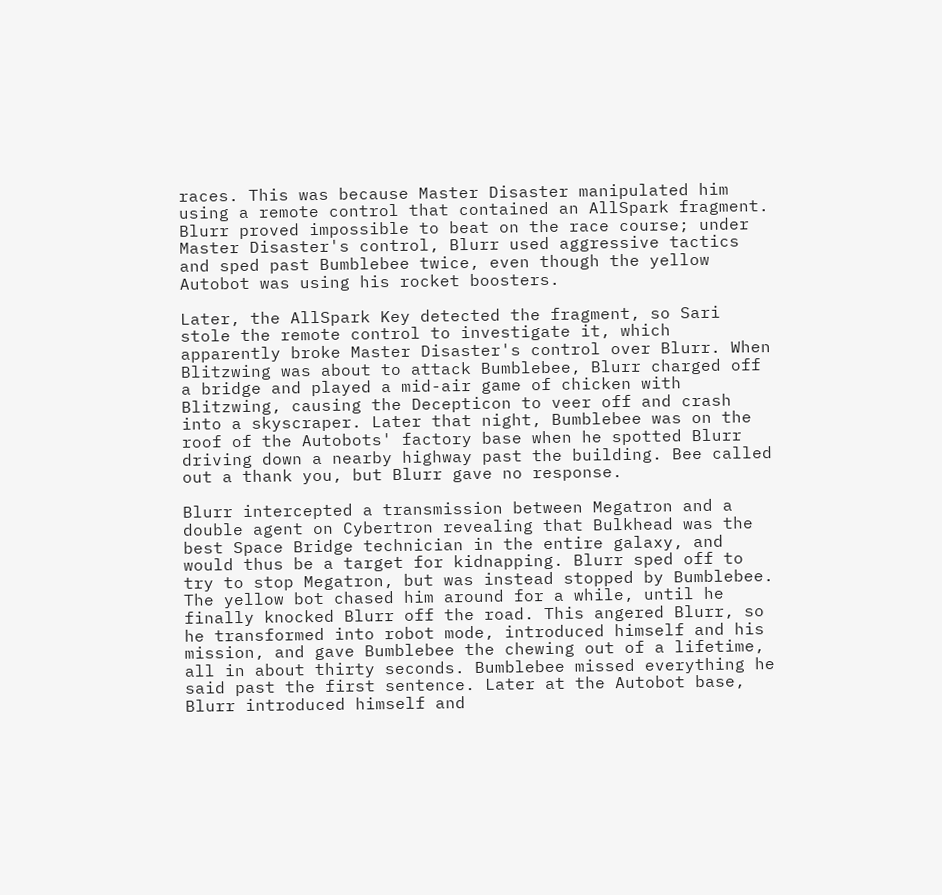races. This was because Master Disaster manipulated him using a remote control that contained an AllSpark fragment.  Blurr proved impossible to beat on the race course; under Master Disaster's control, Blurr used aggressive tactics and sped past Bumblebee twice, even though the yellow Autobot was using his rocket boosters.

Later, the AllSpark Key detected the fragment, so Sari stole the remote control to investigate it, which apparently broke Master Disaster's control over Blurr. When Blitzwing was about to attack Bumblebee, Blurr charged off a bridge and played a mid-air game of chicken with Blitzwing, causing the Decepticon to veer off and crash into a skyscraper. Later that night, Bumblebee was on the roof of the Autobots' factory base when he spotted Blurr driving down a nearby highway past the building. Bee called out a thank you, but Blurr gave no response.

Blurr intercepted a transmission between Megatron and a double agent on Cybertron revealing that Bulkhead was the best Space Bridge technician in the entire galaxy, and would thus be a target for kidnapping. Blurr sped off to try to stop Megatron, but was instead stopped by Bumblebee. The yellow bot chased him around for a while, until he finally knocked Blurr off the road. This angered Blurr, so he transformed into robot mode, introduced himself and his mission, and gave Bumblebee the chewing out of a lifetime, all in about thirty seconds. Bumblebee missed everything he said past the first sentence. Later at the Autobot base, Blurr introduced himself and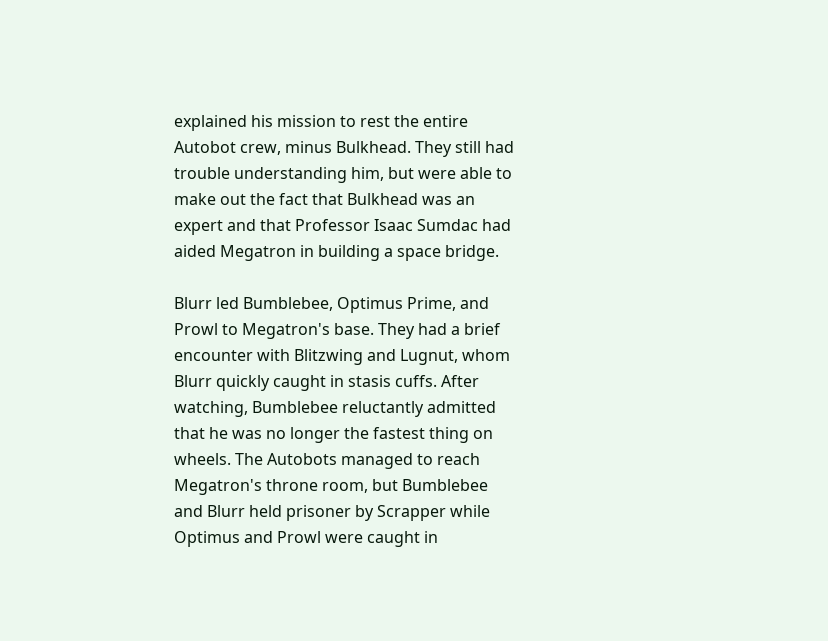explained his mission to rest the entire Autobot crew, minus Bulkhead. They still had trouble understanding him, but were able to make out the fact that Bulkhead was an expert and that Professor Isaac Sumdac had aided Megatron in building a space bridge.

Blurr led Bumblebee, Optimus Prime, and Prowl to Megatron's base. They had a brief encounter with Blitzwing and Lugnut, whom Blurr quickly caught in stasis cuffs. After watching, Bumblebee reluctantly admitted that he was no longer the fastest thing on wheels. The Autobots managed to reach Megatron's throne room, but Bumblebee and Blurr held prisoner by Scrapper while Optimus and Prowl were caught in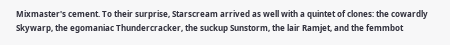Mixmaster's cement. To their surprise, Starscream arrived as well with a quintet of clones: the cowardly Skywarp, the egomaniac Thundercracker, the suckup Sunstorm, the lair Ramjet, and the femmbot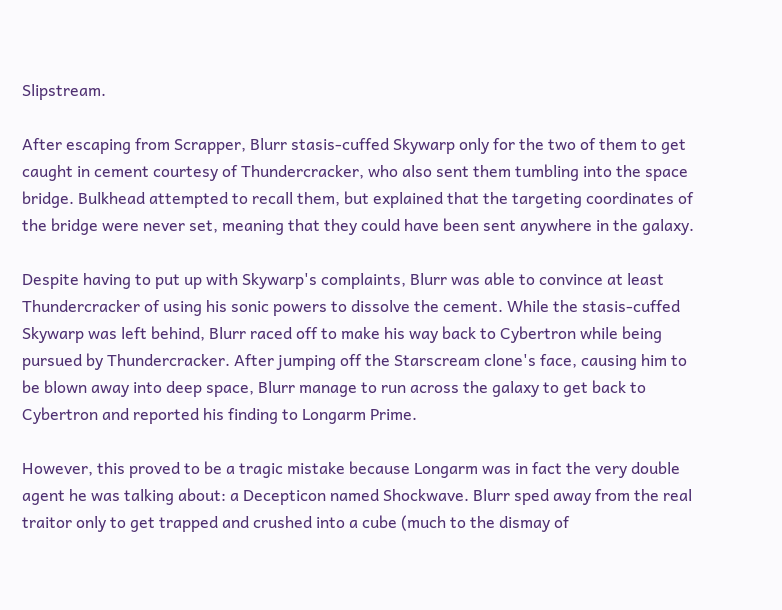Slipstream.

After escaping from Scrapper, Blurr stasis-cuffed Skywarp only for the two of them to get caught in cement courtesy of Thundercracker, who also sent them tumbling into the space bridge. Bulkhead attempted to recall them, but explained that the targeting coordinates of the bridge were never set, meaning that they could have been sent anywhere in the galaxy.

Despite having to put up with Skywarp's complaints, Blurr was able to convince at least Thundercracker of using his sonic powers to dissolve the cement. While the stasis-cuffed Skywarp was left behind, Blurr raced off to make his way back to Cybertron while being pursued by Thundercracker. After jumping off the Starscream clone's face, causing him to be blown away into deep space, Blurr manage to run across the galaxy to get back to Cybertron and reported his finding to Longarm Prime.

However, this proved to be a tragic mistake because Longarm was in fact the very double agent he was talking about: a Decepticon named Shockwave. Blurr sped away from the real traitor only to get trapped and crushed into a cube (much to the dismay of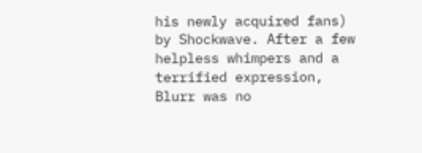his newly acquired fans) by Shockwave. After a few helpless whimpers and a terrified expression, Blurr was no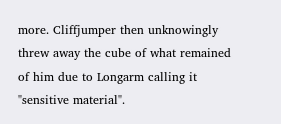more. Cliffjumper then unknowingly threw away the cube of what remained of him due to Longarm calling it "sensitive material".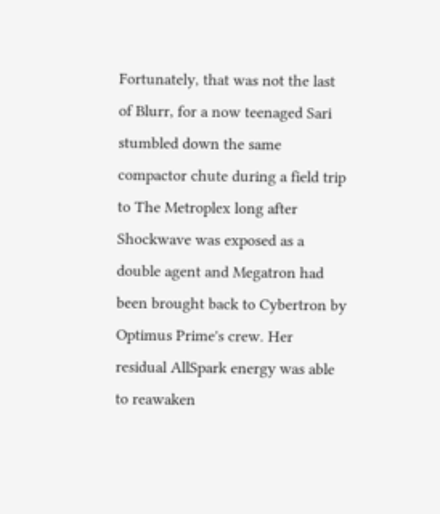Fortunately, that was not the last of Blurr, for a now teenaged Sari stumbled down the same compactor chute during a field trip to The Metroplex long after Shockwave was exposed as a double agent and Megatron had been brought back to Cybertron by Optimus Prime's crew. Her residual AllSpark energy was able to reawaken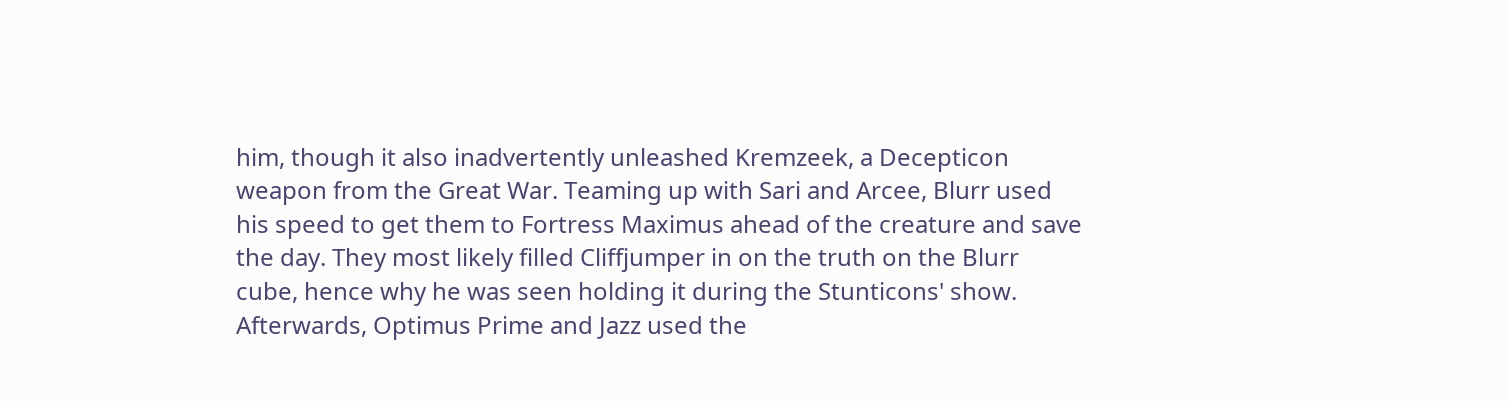him, though it also inadvertently unleashed Kremzeek, a Decepticon weapon from the Great War. Teaming up with Sari and Arcee, Blurr used his speed to get them to Fortress Maximus ahead of the creature and save the day. They most likely filled Cliffjumper in on the truth on the Blurr cube, hence why he was seen holding it during the Stunticons' show. Afterwards, Optimus Prime and Jazz used the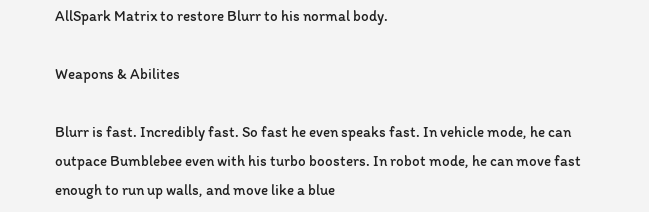AllSpark Matrix to restore Blurr to his normal body.

Weapons & Abilites

Blurr is fast. Incredibly fast. So fast he even speaks fast. In vehicle mode, he can outpace Bumblebee even with his turbo boosters. In robot mode, he can move fast enough to run up walls, and move like a blue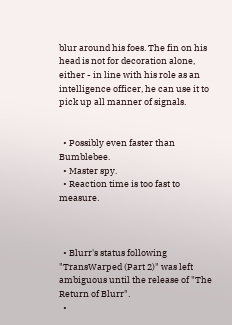blur around his foes. The fin on his head is not for decoration alone, either - in line with his role as an intelligence officer, he can use it to pick up all manner of signals.


  • Possibly even faster than Bumblebee.
  • Master spy.
  • Reaction time is too fast to measure.



  • Blurr's status following "TransWarped (Part 2)" was left ambiguous until the release of "The Return of Blurr".
  •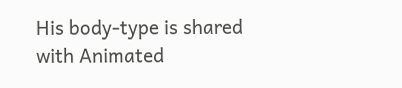His body-type is shared with Animated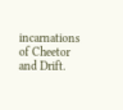incarnations of Cheetor and Drift.